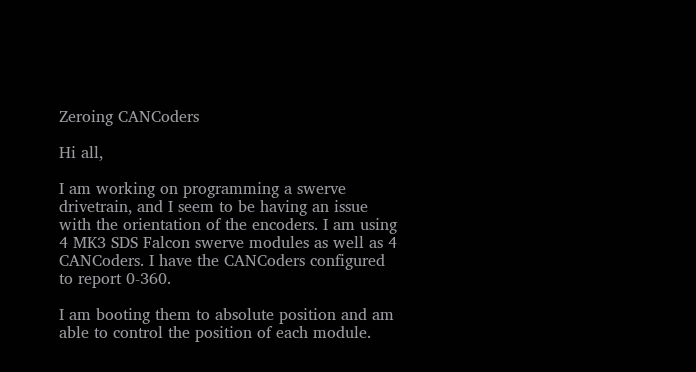Zeroing CANCoders

Hi all,

I am working on programming a swerve drivetrain, and I seem to be having an issue with the orientation of the encoders. I am using 4 MK3 SDS Falcon swerve modules as well as 4 CANCoders. I have the CANCoders configured to report 0-360.

I am booting them to absolute position and am able to control the position of each module.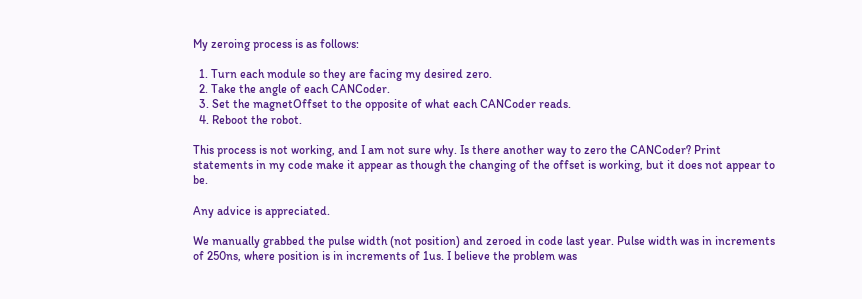My zeroing process is as follows:

  1. Turn each module so they are facing my desired zero.
  2. Take the angle of each CANCoder.
  3. Set the magnetOffset to the opposite of what each CANCoder reads.
  4. Reboot the robot.

This process is not working, and I am not sure why. Is there another way to zero the CANCoder? Print statements in my code make it appear as though the changing of the offset is working, but it does not appear to be.

Any advice is appreciated.

We manually grabbed the pulse width (not position) and zeroed in code last year. Pulse width was in increments of 250ns, where position is in increments of 1us. I believe the problem was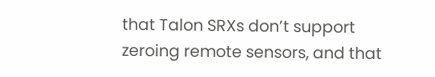that Talon SRXs don’t support zeroing remote sensors, and that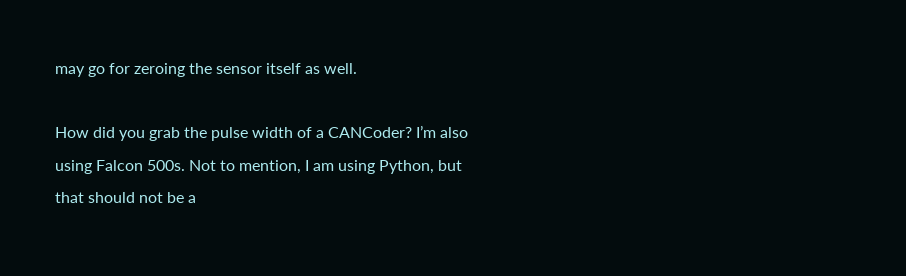may go for zeroing the sensor itself as well.

How did you grab the pulse width of a CANCoder? I’m also using Falcon 500s. Not to mention, I am using Python, but that should not be a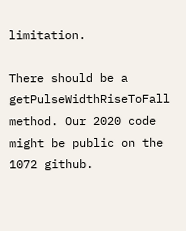limitation.

There should be a getPulseWidthRiseToFall method. Our 2020 code might be public on the 1072 github.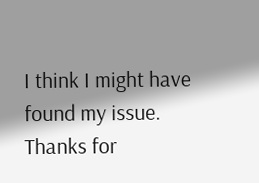I think I might have found my issue. Thanks for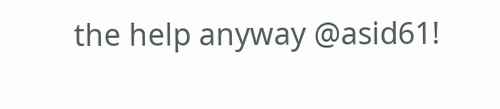the help anyway @asid61!